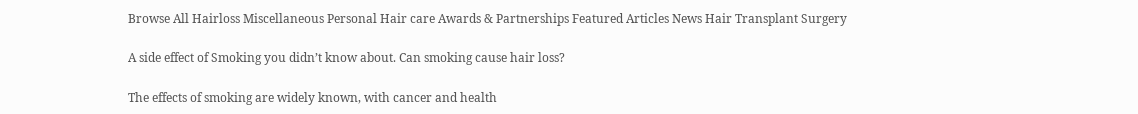Browse All Hairloss Miscellaneous Personal Hair care Awards & Partnerships Featured Articles News Hair Transplant Surgery

A side effect of Smoking you didn’t know about. Can smoking cause hair loss?

The effects of smoking are widely known, with cancer and health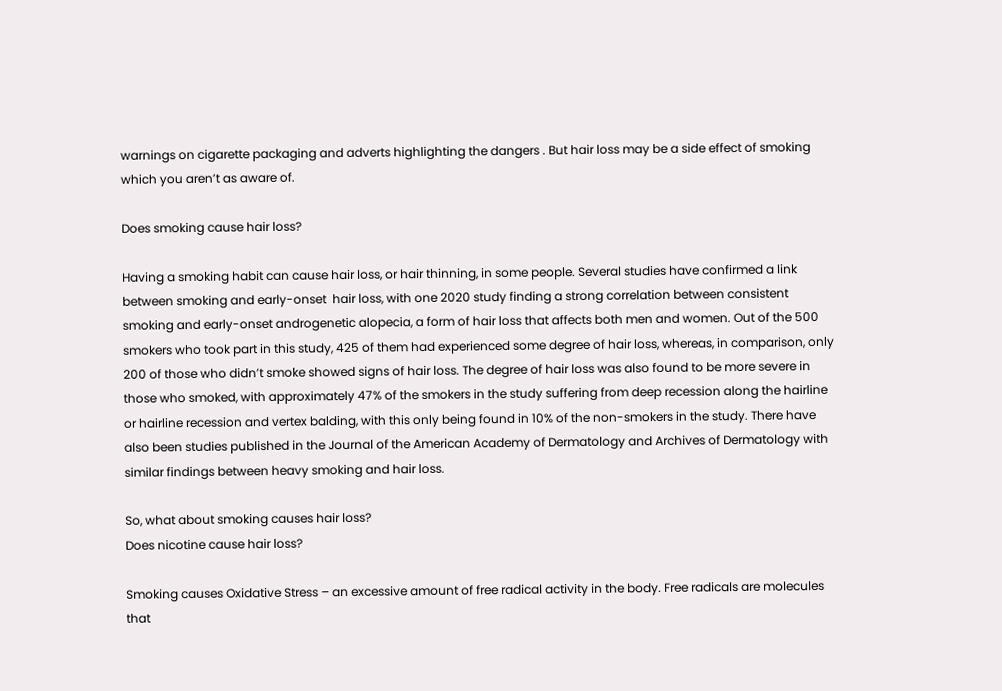warnings on cigarette packaging and adverts highlighting the dangers . But hair loss may be a side effect of smoking which you aren’t as aware of.

Does smoking cause hair loss?

Having a smoking habit can cause hair loss, or hair thinning, in some people. Several studies have confirmed a link between smoking and early-onset  hair loss, with one 2020 study finding a strong correlation between consistent smoking and early-onset androgenetic alopecia, a form of hair loss that affects both men and women. Out of the 500 smokers who took part in this study, 425 of them had experienced some degree of hair loss, whereas, in comparison, only 200 of those who didn’t smoke showed signs of hair loss. The degree of hair loss was also found to be more severe in those who smoked, with approximately 47% of the smokers in the study suffering from deep recession along the hairline or hairline recession and vertex balding, with this only being found in 10% of the non-smokers in the study. There have also been studies published in the Journal of the American Academy of Dermatology and Archives of Dermatology with similar findings between heavy smoking and hair loss.

So, what about smoking causes hair loss?
Does nicotine cause hair loss?

Smoking causes Oxidative Stress – an excessive amount of free radical activity in the body. Free radicals are molecules that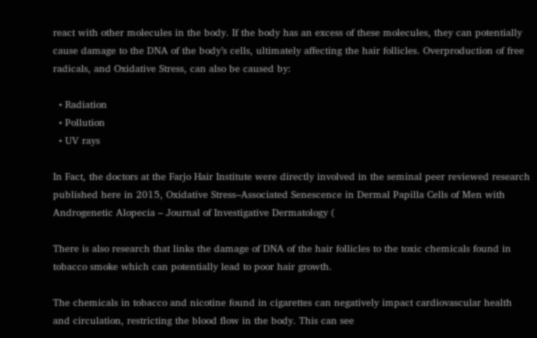react with other molecules in the body. If the body has an excess of these molecules, they can potentially cause damage to the DNA of the body’s cells, ultimately affecting the hair follicles. Overproduction of free radicals, and Oxidative Stress, can also be caused by:

  • Radiation
  • Pollution
  • UV rays

In Fact, the doctors at the Farjo Hair Institute were directly involved in the seminal peer reviewed research published here in 2015, Oxidative Stress–Associated Senescence in Dermal Papilla Cells of Men with Androgenetic Alopecia – Journal of Investigative Dermatology (

There is also research that links the damage of DNA of the hair follicles to the toxic chemicals found in tobacco smoke which can potentially lead to poor hair growth.

The chemicals in tobacco and nicotine found in cigarettes can negatively impact cardiovascular health and circulation, restricting the blood flow in the body. This can see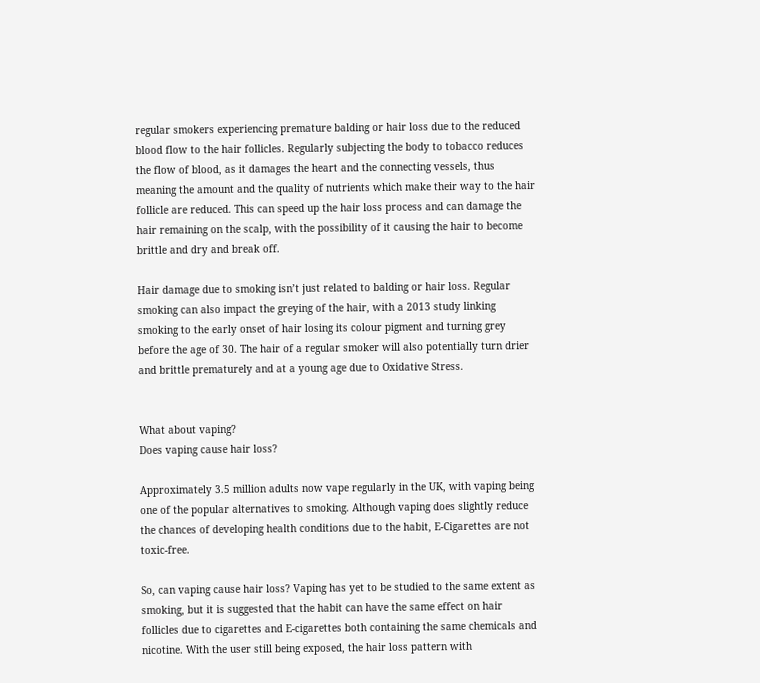regular smokers experiencing premature balding or hair loss due to the reduced blood flow to the hair follicles. Regularly subjecting the body to tobacco reduces the flow of blood, as it damages the heart and the connecting vessels, thus meaning the amount and the quality of nutrients which make their way to the hair follicle are reduced. This can speed up the hair loss process and can damage the hair remaining on the scalp, with the possibility of it causing the hair to become brittle and dry and break off.

Hair damage due to smoking isn’t just related to balding or hair loss. Regular smoking can also impact the greying of the hair, with a 2013 study linking smoking to the early onset of hair losing its colour pigment and turning grey before the age of 30. The hair of a regular smoker will also potentially turn drier and brittle prematurely and at a young age due to Oxidative Stress.


What about vaping?
Does vaping cause hair loss?

Approximately 3.5 million adults now vape regularly in the UK, with vaping being one of the popular alternatives to smoking. Although vaping does slightly reduce the chances of developing health conditions due to the habit, E-Cigarettes are not toxic-free.

So, can vaping cause hair loss? Vaping has yet to be studied to the same extent as smoking, but it is suggested that the habit can have the same effect on hair follicles due to cigarettes and E-cigarettes both containing the same chemicals and nicotine. With the user still being exposed, the hair loss pattern with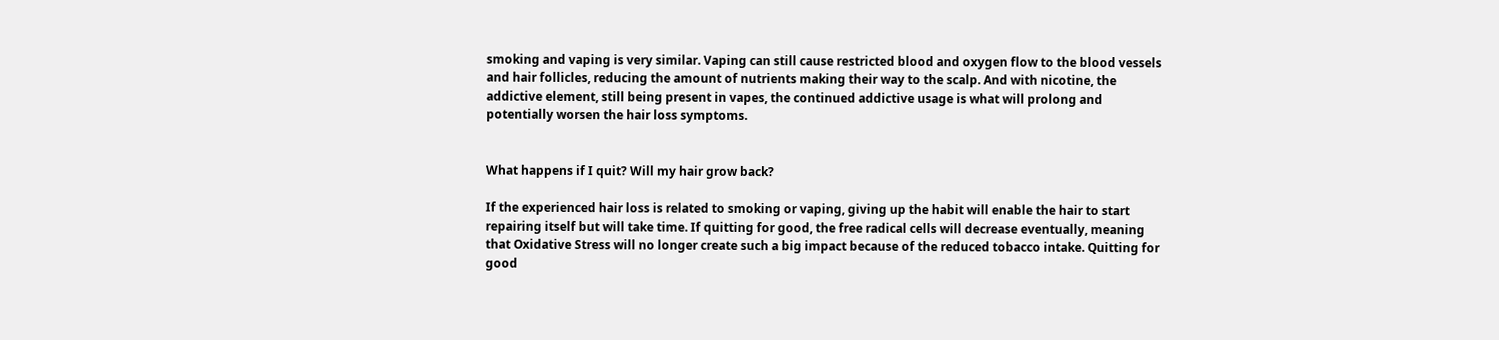smoking and vaping is very similar. Vaping can still cause restricted blood and oxygen flow to the blood vessels and hair follicles, reducing the amount of nutrients making their way to the scalp. And with nicotine, the addictive element, still being present in vapes, the continued addictive usage is what will prolong and potentially worsen the hair loss symptoms.


What happens if I quit? Will my hair grow back?

If the experienced hair loss is related to smoking or vaping, giving up the habit will enable the hair to start repairing itself but will take time. If quitting for good, the free radical cells will decrease eventually, meaning that Oxidative Stress will no longer create such a big impact because of the reduced tobacco intake. Quitting for good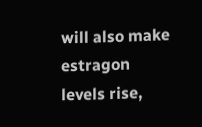will also make estragon levels rise,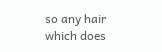so any hair which does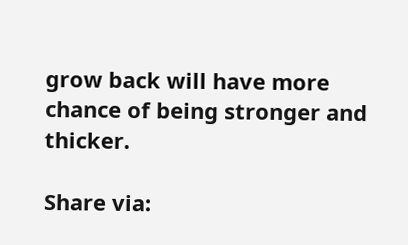grow back will have more chance of being stronger and thicker.

Share via: